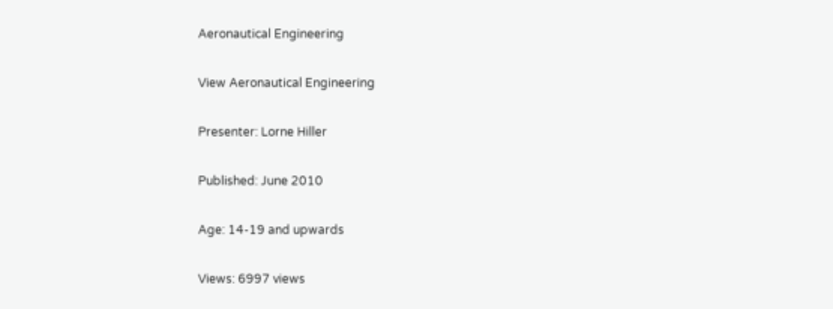Aeronautical Engineering

View Aeronautical Engineering

Presenter: Lorne Hiller

Published: June 2010

Age: 14-19 and upwards

Views: 6997 views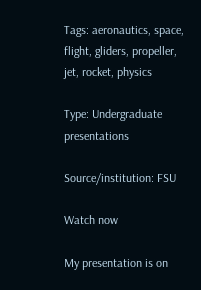Tags: aeronautics, space, flight, gliders, propeller, jet, rocket, physics

Type: Undergraduate presentations

Source/institution: FSU

Watch now

My presentation is on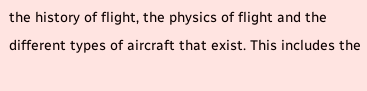the history of flight, the physics of flight and the different types of aircraft that exist. This includes the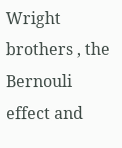Wright brothers , the Bernouli effect and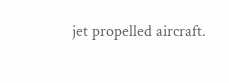jet propelled aircraft.